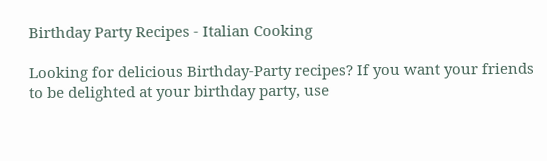Birthday Party Recipes - Italian Cooking

Looking for delicious Birthday-Party recipes? If you want your friends to be delighted at your birthday party, use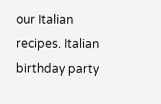our Italian recipes. Italian birthday party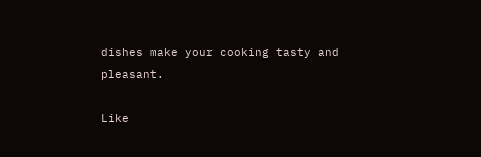dishes make your cooking tasty and pleasant.

Like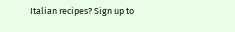Italian recipes? Sign up to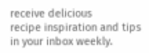receive delicious
recipe inspiration and tips in your inbox weekly.